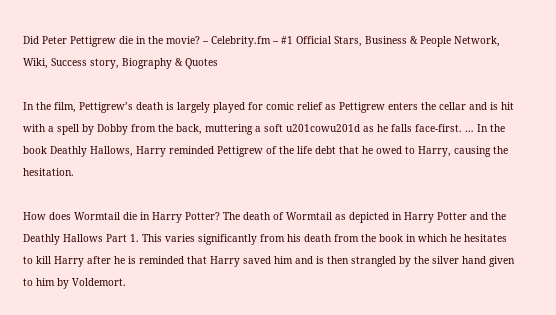Did Peter Pettigrew die in the movie? – Celebrity.fm – #1 Official Stars, Business & People Network, Wiki, Success story, Biography & Quotes

In the film, Pettigrew’s death is largely played for comic relief as Pettigrew enters the cellar and is hit with a spell by Dobby from the back, muttering a soft u201cowu201d as he falls face-first. … In the book Deathly Hallows, Harry reminded Pettigrew of the life debt that he owed to Harry, causing the hesitation.

How does Wormtail die in Harry Potter? The death of Wormtail as depicted in Harry Potter and the Deathly Hallows Part 1. This varies significantly from his death from the book in which he hesitates to kill Harry after he is reminded that Harry saved him and is then strangled by the silver hand given to him by Voldemort.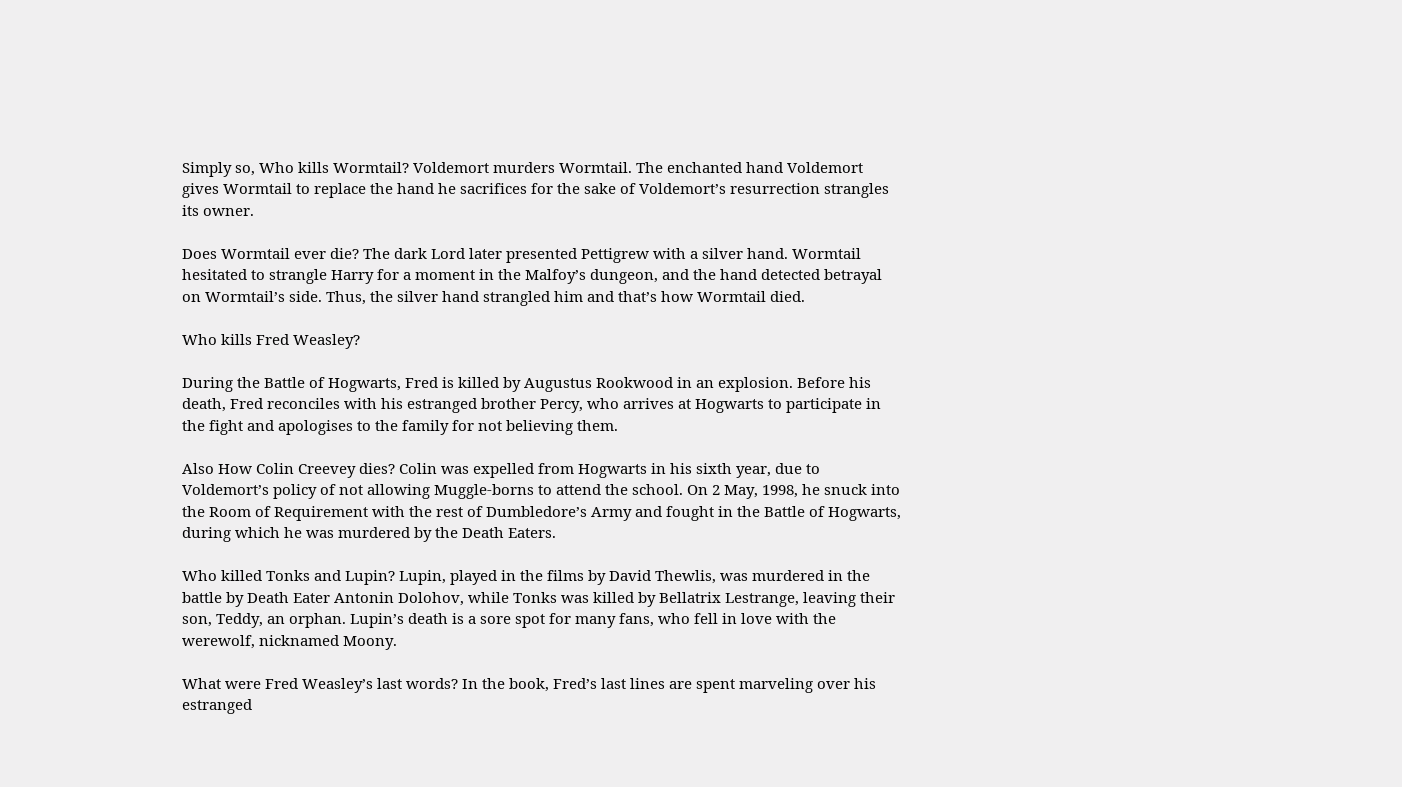Simply so, Who kills Wormtail? Voldemort murders Wormtail. The enchanted hand Voldemort gives Wormtail to replace the hand he sacrifices for the sake of Voldemort’s resurrection strangles its owner.

Does Wormtail ever die? The dark Lord later presented Pettigrew with a silver hand. Wormtail hesitated to strangle Harry for a moment in the Malfoy’s dungeon, and the hand detected betrayal on Wormtail’s side. Thus, the silver hand strangled him and that’s how Wormtail died.

Who kills Fred Weasley?

During the Battle of Hogwarts, Fred is killed by Augustus Rookwood in an explosion. Before his death, Fred reconciles with his estranged brother Percy, who arrives at Hogwarts to participate in the fight and apologises to the family for not believing them.

Also How Colin Creevey dies? Colin was expelled from Hogwarts in his sixth year, due to Voldemort’s policy of not allowing Muggle-borns to attend the school. On 2 May, 1998, he snuck into the Room of Requirement with the rest of Dumbledore’s Army and fought in the Battle of Hogwarts, during which he was murdered by the Death Eaters.

Who killed Tonks and Lupin? Lupin, played in the films by David Thewlis, was murdered in the battle by Death Eater Antonin Dolohov, while Tonks was killed by Bellatrix Lestrange, leaving their son, Teddy, an orphan. Lupin’s death is a sore spot for many fans, who fell in love with the werewolf, nicknamed Moony.

What were Fred Weasley’s last words? In the book, Fred’s last lines are spent marveling over his estranged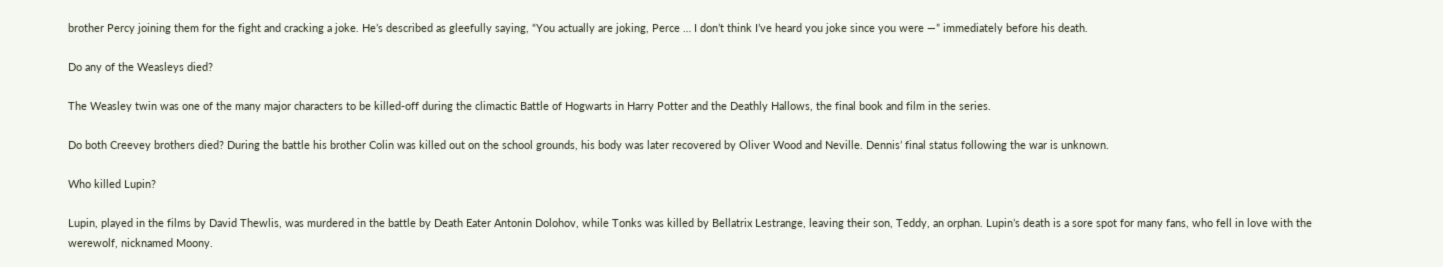brother Percy joining them for the fight and cracking a joke. He’s described as gleefully saying, “You actually are joking, Perce … I don’t think I’ve heard you joke since you were —” immediately before his death.

Do any of the Weasleys died?

The Weasley twin was one of the many major characters to be killed-off during the climactic Battle of Hogwarts in Harry Potter and the Deathly Hallows, the final book and film in the series.

Do both Creevey brothers died? During the battle his brother Colin was killed out on the school grounds, his body was later recovered by Oliver Wood and Neville. Dennis’ final status following the war is unknown.

Who killed Lupin?

Lupin, played in the films by David Thewlis, was murdered in the battle by Death Eater Antonin Dolohov, while Tonks was killed by Bellatrix Lestrange, leaving their son, Teddy, an orphan. Lupin’s death is a sore spot for many fans, who fell in love with the werewolf, nicknamed Moony.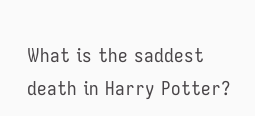What is the saddest death in Harry Potter?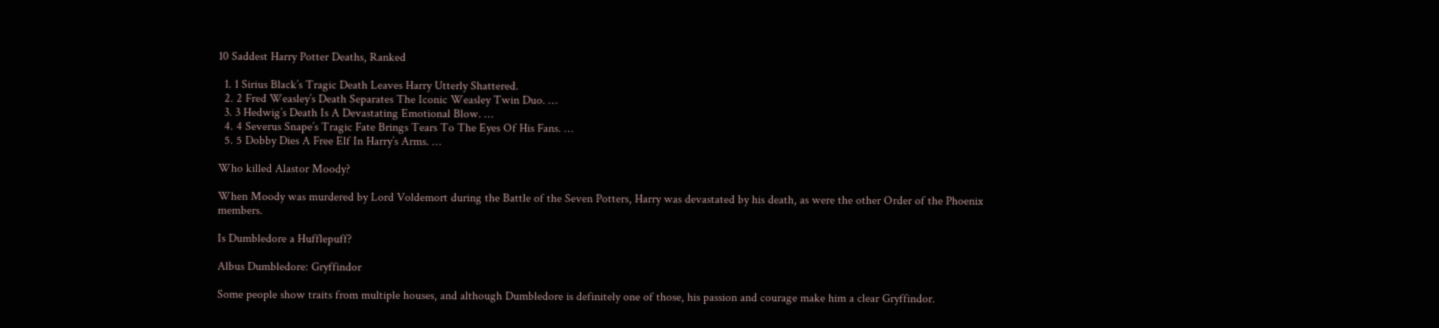10 Saddest Harry Potter Deaths, Ranked

  1. 1 Sirius Black’s Tragic Death Leaves Harry Utterly Shattered.
  2. 2 Fred Weasley’s Death Separates The Iconic Weasley Twin Duo. …
  3. 3 Hedwig’s Death Is A Devastating Emotional Blow. …
  4. 4 Severus Snape’s Tragic Fate Brings Tears To The Eyes Of His Fans. …
  5. 5 Dobby Dies A Free Elf In Harry’s Arms. …

Who killed Alastor Moody?

When Moody was murdered by Lord Voldemort during the Battle of the Seven Potters, Harry was devastated by his death, as were the other Order of the Phoenix members.

Is Dumbledore a Hufflepuff?

Albus Dumbledore: Gryffindor

Some people show traits from multiple houses, and although Dumbledore is definitely one of those, his passion and courage make him a clear Gryffindor.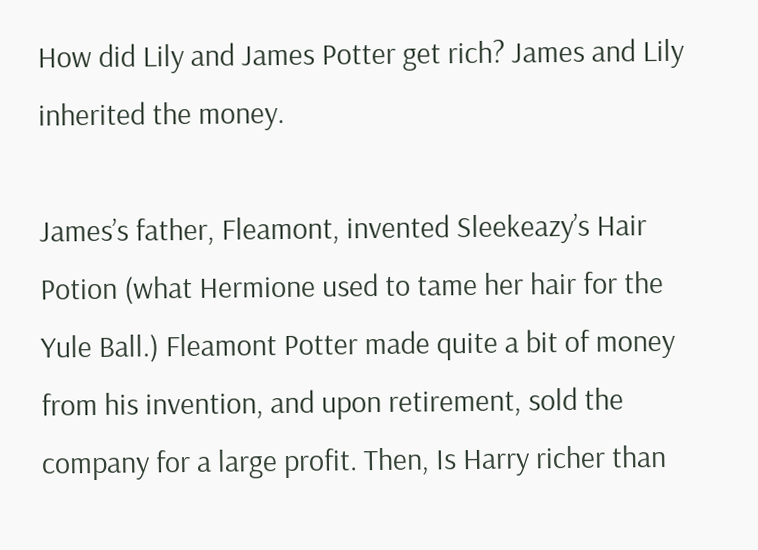How did Lily and James Potter get rich? James and Lily inherited the money.

James’s father, Fleamont, invented Sleekeazy’s Hair Potion (what Hermione used to tame her hair for the Yule Ball.) Fleamont Potter made quite a bit of money from his invention, and upon retirement, sold the company for a large profit. Then, Is Harry richer than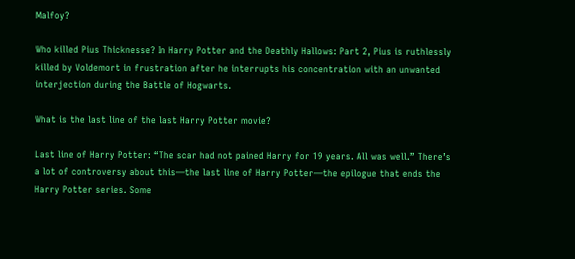Malfoy?

Who killed Pius Thicknesse? In Harry Potter and the Deathly Hallows: Part 2, Pius is ruthlessly killed by Voldemort in frustration after he interrupts his concentration with an unwanted interjection during the Battle of Hogwarts.

What is the last line of the last Harry Potter movie?

Last line of Harry Potter: “The scar had not pained Harry for 19 years. All was well.” There’s a lot of controversy about this—the last line of Harry Potter—the epilogue that ends the Harry Potter series. Some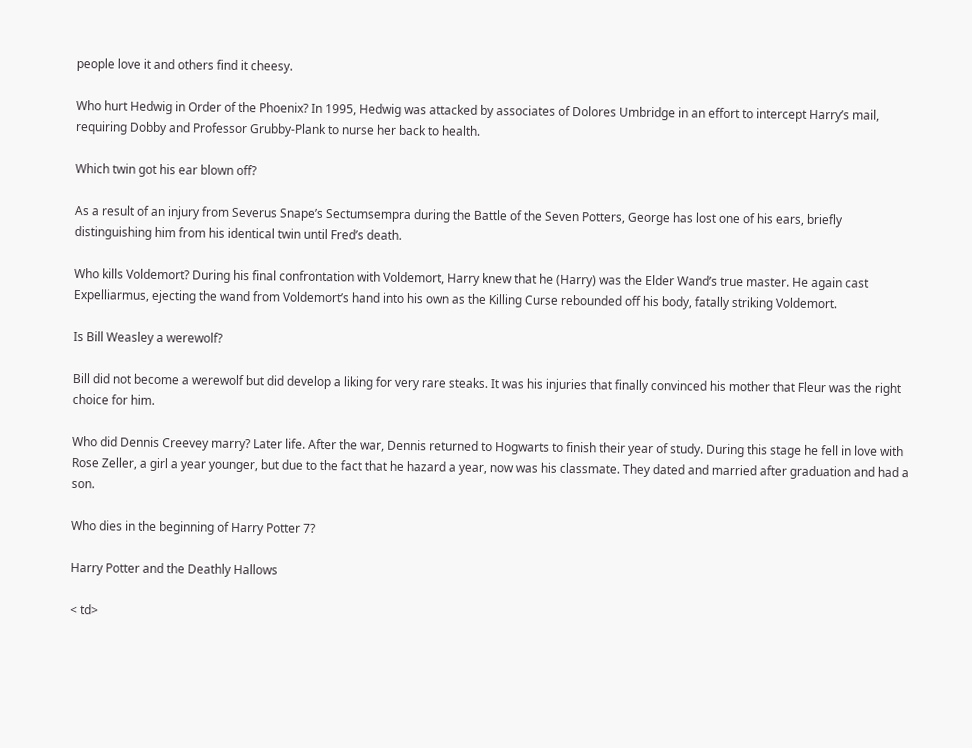people love it and others find it cheesy.

Who hurt Hedwig in Order of the Phoenix? In 1995, Hedwig was attacked by associates of Dolores Umbridge in an effort to intercept Harry’s mail, requiring Dobby and Professor Grubby-Plank to nurse her back to health.

Which twin got his ear blown off?

As a result of an injury from Severus Snape’s Sectumsempra during the Battle of the Seven Potters, George has lost one of his ears, briefly distinguishing him from his identical twin until Fred’s death.

Who kills Voldemort? During his final confrontation with Voldemort, Harry knew that he (Harry) was the Elder Wand’s true master. He again cast Expelliarmus, ejecting the wand from Voldemort’s hand into his own as the Killing Curse rebounded off his body, fatally striking Voldemort.

Is Bill Weasley a werewolf?

Bill did not become a werewolf but did develop a liking for very rare steaks. It was his injuries that finally convinced his mother that Fleur was the right choice for him.

Who did Dennis Creevey marry? Later life. After the war, Dennis returned to Hogwarts to finish their year of study. During this stage he fell in love with Rose Zeller, a girl a year younger, but due to the fact that he hazard a year, now was his classmate. They dated and married after graduation and had a son.

Who dies in the beginning of Harry Potter 7?

Harry Potter and the Deathly Hallows

< td>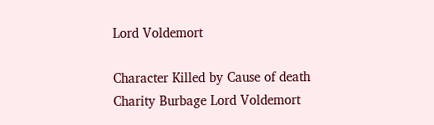Lord Voldemort

Character Killed by Cause of death
Charity Burbage Lord Voldemort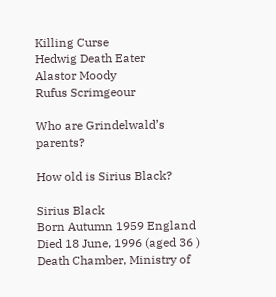Killing Curse
Hedwig Death Eater
Alastor Moody
Rufus Scrimgeour

Who are Grindelwald’s parents?

How old is Sirius Black?

Sirius Black
Born Autumn 1959 England
Died 18 June, 1996 (aged 36 ) Death Chamber, Ministry of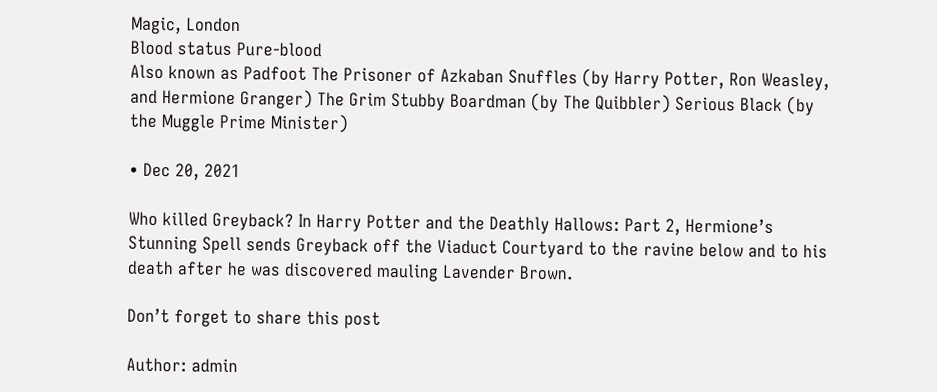Magic, London
Blood status Pure-blood
Also known as Padfoot The Prisoner of Azkaban Snuffles (by Harry Potter, Ron Weasley, and Hermione Granger) The Grim Stubby Boardman (by The Quibbler) Serious Black (by the Muggle Prime Minister)

• Dec 20, 2021

Who killed Greyback? In Harry Potter and the Deathly Hallows: Part 2, Hermione’s Stunning Spell sends Greyback off the Viaduct Courtyard to the ravine below and to his death after he was discovered mauling Lavender Brown.

Don’t forget to share this post

Author: admin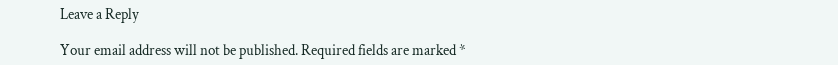Leave a Reply

Your email address will not be published. Required fields are marked *